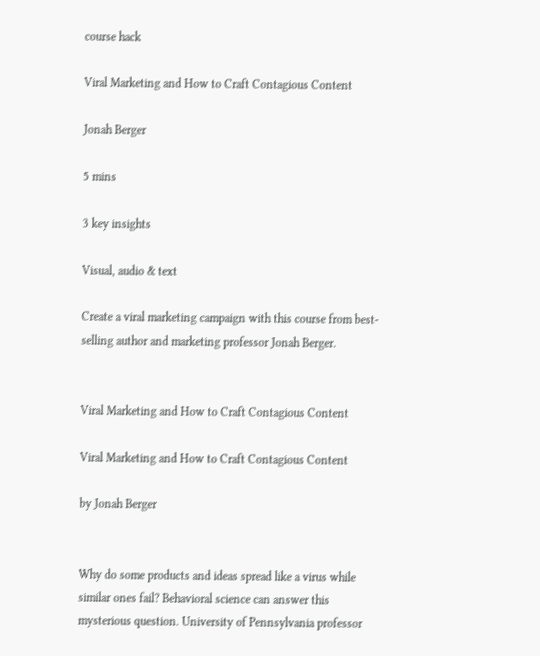course hack

Viral Marketing and How to Craft Contagious Content

Jonah Berger

5 mins

3 key insights

Visual, audio & text

Create a viral marketing campaign with this course from best-selling author and marketing professor Jonah Berger.


Viral Marketing and How to Craft Contagious Content

Viral Marketing and How to Craft Contagious Content

by Jonah Berger


Why do some products and ideas spread like a virus while similar ones fail? Behavioral science can answer this mysterious question. University of Pennsylvania professor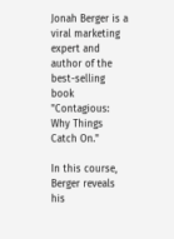Jonah Berger is a viral marketing expert and author of the best-selling book "Contagious: Why Things Catch On."

In this course, Berger reveals his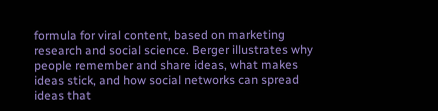formula for viral content, based on marketing research and social science. Berger illustrates why people remember and share ideas, what makes ideas stick, and how social networks can spread ideas that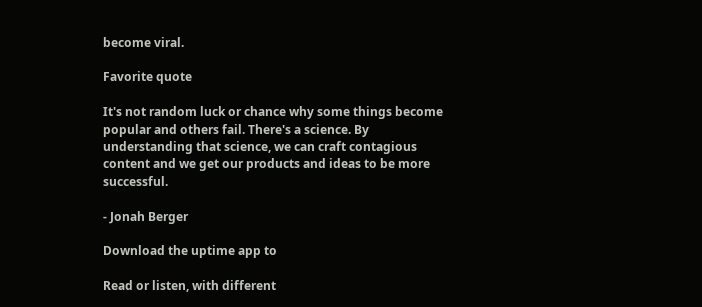become viral.

Favorite quote

It's not random luck or chance why some things become popular and others fail. There's a science. By understanding that science, we can craft contagious content and we get our products and ideas to be more successful.

- Jonah Berger

Download the uptime app to

Read or listen, with different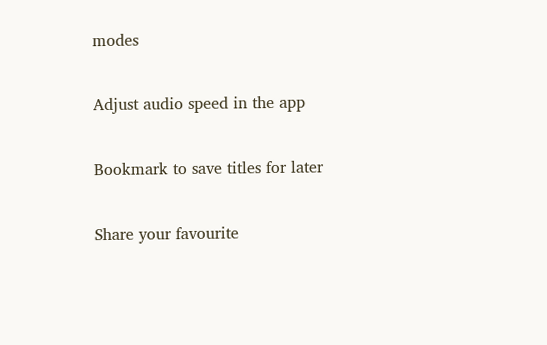modes

Adjust audio speed in the app

Bookmark to save titles for later

Share your favourite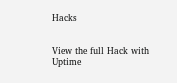Hacks


View the full Hack with Uptime